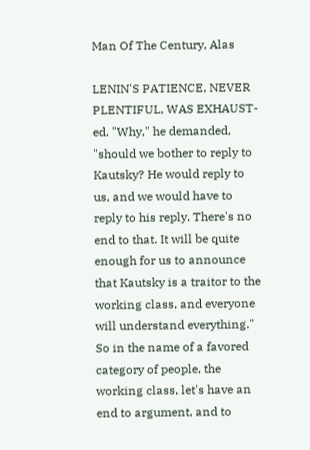Man Of The Century, Alas

LENIN'S PATIENCE, NEVER PLENTIFUL, WAS EXHAUST- ed. "Why," he demanded, "should we bother to reply to Kautsky? He would reply to us, and we would have to reply to his reply. There's no end to that. It will be quite enough for us to announce that Kautsky is a traitor to the working class, and everyone will understand everything." So in the name of a favored category of people, the working class, let's have an end to argument, and to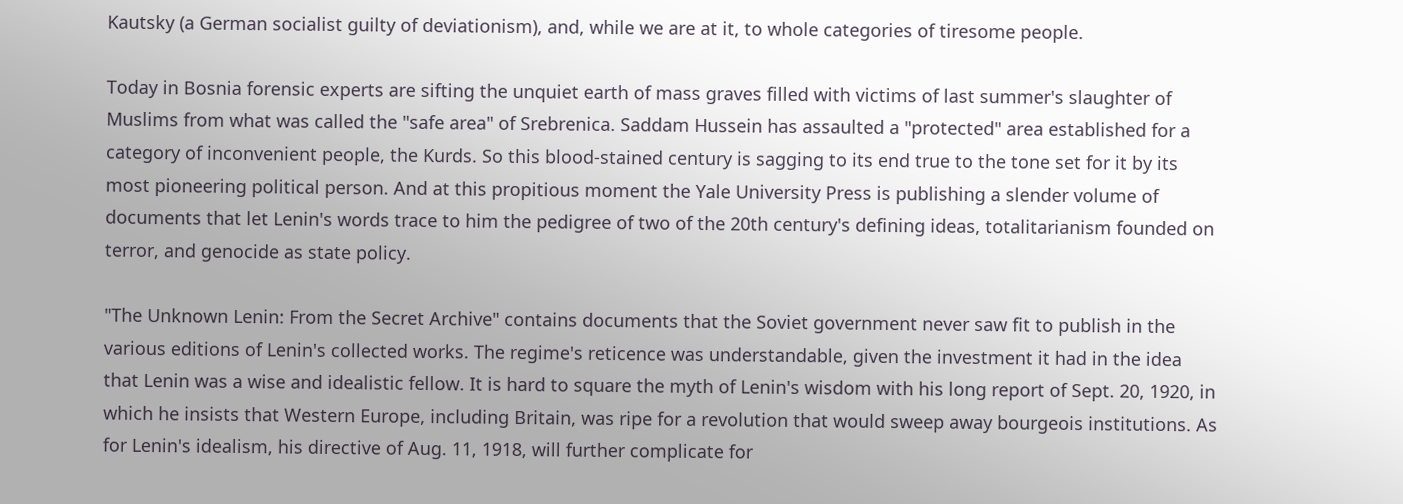Kautsky (a German socialist guilty of deviationism), and, while we are at it, to whole categories of tiresome people.

Today in Bosnia forensic experts are sifting the unquiet earth of mass graves filled with victims of last summer's slaughter of Muslims from what was called the "safe area" of Srebrenica. Saddam Hussein has assaulted a "protected" area established for a category of inconvenient people, the Kurds. So this blood-stained century is sagging to its end true to the tone set for it by its most pioneering political person. And at this propitious moment the Yale University Press is publishing a slender volume of documents that let Lenin's words trace to him the pedigree of two of the 20th century's defining ideas, totalitarianism founded on terror, and genocide as state policy.

"The Unknown Lenin: From the Secret Archive" contains documents that the Soviet government never saw fit to publish in the various editions of Lenin's collected works. The regime's reticence was understandable, given the investment it had in the idea that Lenin was a wise and idealistic fellow. It is hard to square the myth of Lenin's wisdom with his long report of Sept. 20, 1920, in which he insists that Western Europe, including Britain, was ripe for a revolution that would sweep away bourgeois institutions. As for Lenin's idealism, his directive of Aug. 11, 1918, will further complicate for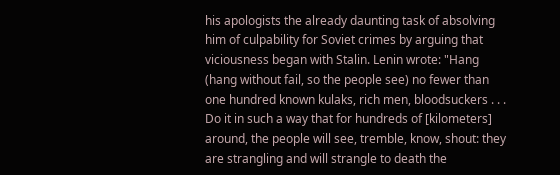his apologists the already daunting task of absolving him of culpability for Soviet crimes by arguing that viciousness began with Stalin. Lenin wrote: "Hang (hang without fail, so the people see) no fewer than one hundred known kulaks, rich men, bloodsuckers . . . Do it in such a way that for hundreds of [kilometers] around, the people will see, tremble, know, shout: they are strangling and will strangle to death the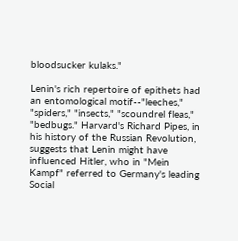bloodsucker kulaks."

Lenin's rich repertoire of epithets had an entomological motif--"leeches," "spiders," "insects," "scoundrel fleas," "bedbugs." Harvard's Richard Pipes, in his history of the Russian Revolution, suggests that Lenin might have influenced Hitler, who in "Mein Kampf" referred to Germany's leading Social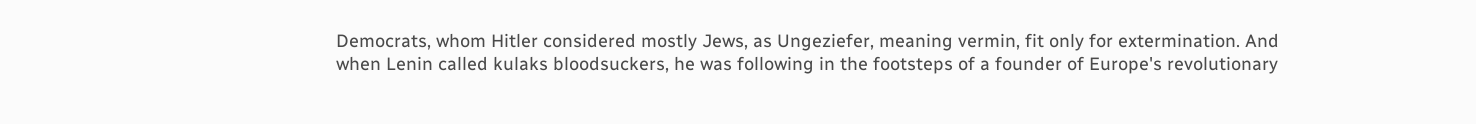Democrats, whom Hitler considered mostly Jews, as Ungeziefer, meaning vermin, fit only for extermination. And when Lenin called kulaks bloodsuckers, he was following in the footsteps of a founder of Europe's revolutionary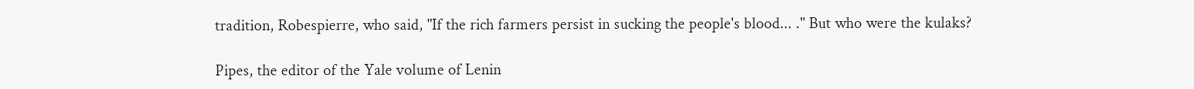tradition, Robespierre, who said, "If the rich farmers persist in sucking the people's blood... ." But who were the kulaks?

Pipes, the editor of the Yale volume of Lenin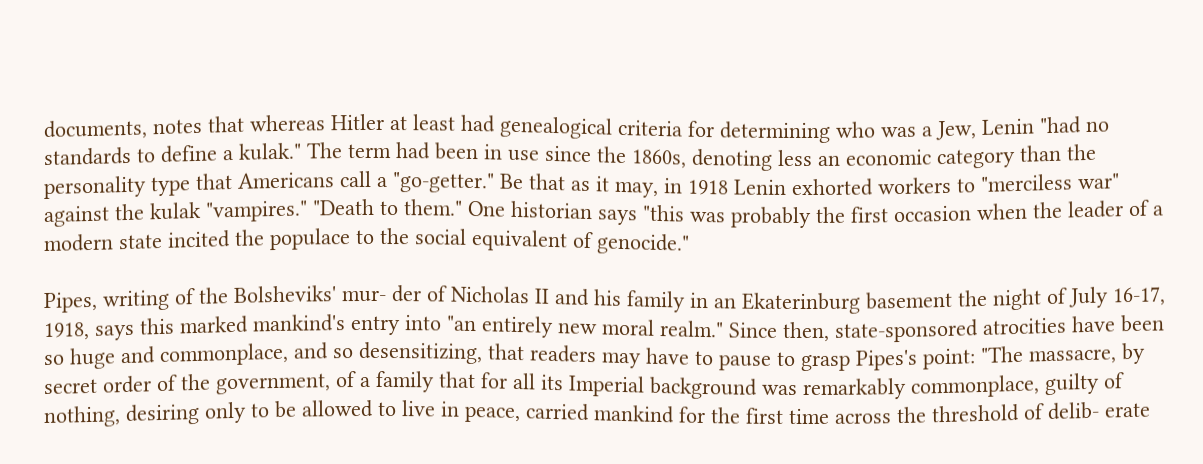documents, notes that whereas Hitler at least had genealogical criteria for determining who was a Jew, Lenin "had no standards to define a kulak." The term had been in use since the 1860s, denoting less an economic category than the personality type that Americans call a "go-getter." Be that as it may, in 1918 Lenin exhorted workers to "merciless war" against the kulak "vampires." "Death to them." One historian says "this was probably the first occasion when the leader of a modern state incited the populace to the social equivalent of genocide."

Pipes, writing of the Bolsheviks' mur- der of Nicholas II and his family in an Ekaterinburg basement the night of July 16-17, 1918, says this marked mankind's entry into "an entirely new moral realm." Since then, state-sponsored atrocities have been so huge and commonplace, and so desensitizing, that readers may have to pause to grasp Pipes's point: "The massacre, by secret order of the government, of a family that for all its Imperial background was remarkably commonplace, guilty of nothing, desiring only to be allowed to live in peace, carried mankind for the first time across the threshold of delib- erate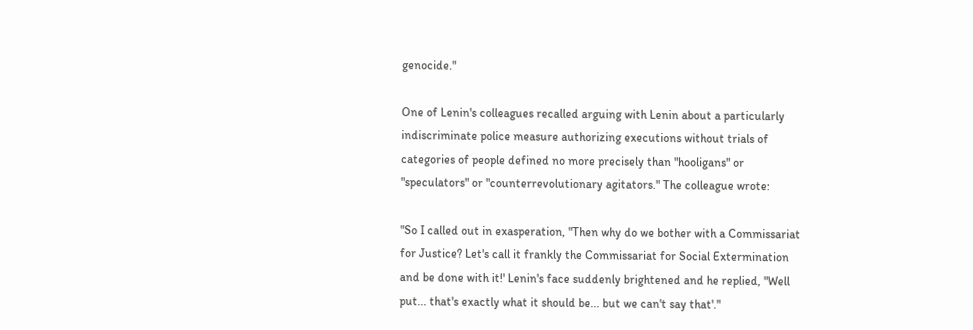genocide."

One of Lenin's colleagues recalled arguing with Lenin about a particularly indiscriminate police measure authorizing executions without trials of categories of people defined no more precisely than "hooligans" or "speculators" or "counterrevolutionary agitators." The colleague wrote:

"So I called out in exasperation, "Then why do we bother with a Commissariat for Justice? Let's call it frankly the Commissariat for Social Extermination and be done with it!' Lenin's face suddenly brightened and he replied, "Well put... that's exactly what it should be... but we can't say that'."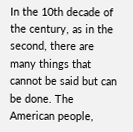In the 10th decade of the century, as in the second, there are many things that cannot be said but can be done. The American people,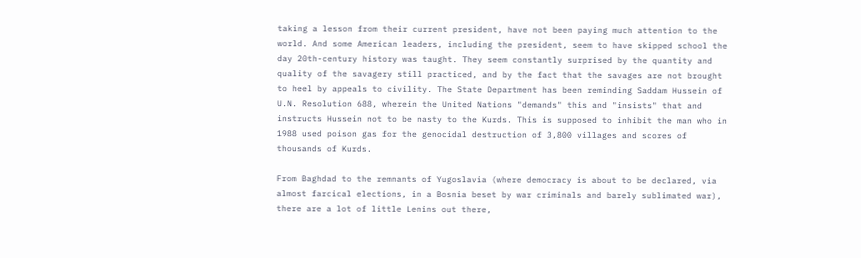taking a lesson from their current president, have not been paying much attention to the world. And some American leaders, including the president, seem to have skipped school the day 20th-century history was taught. They seem constantly surprised by the quantity and quality of the savagery still practiced, and by the fact that the savages are not brought to heel by appeals to civility. The State Department has been reminding Saddam Hussein of U.N. Resolution 688, wherein the United Nations "demands" this and "insists" that and instructs Hussein not to be nasty to the Kurds. This is supposed to inhibit the man who in 1988 used poison gas for the genocidal destruction of 3,800 villages and scores of thousands of Kurds.

From Baghdad to the remnants of Yugoslavia (where democracy is about to be declared, via almost farcical elections, in a Bosnia beset by war criminals and barely sublimated war), there are a lot of little Lenins out there,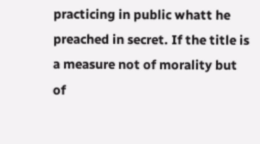practicing in public whatt he preached in secret. If the title is a measure not of morality but of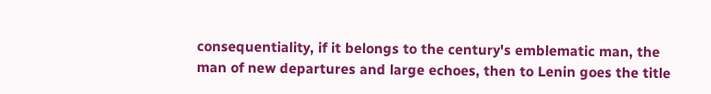consequentiality, if it belongs to the century's emblematic man, the man of new departures and large echoes, then to Lenin goes the title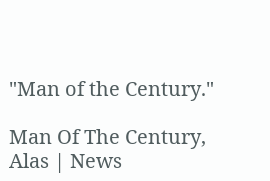"Man of the Century."

Man Of The Century, Alas | News